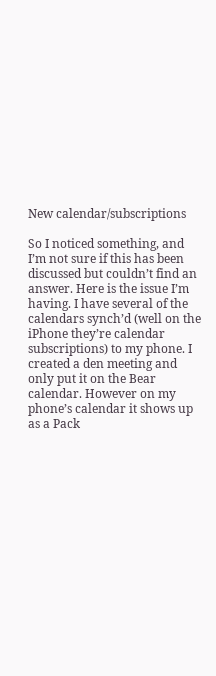New calendar/subscriptions

So I noticed something, and I’m not sure if this has been discussed but couldn’t find an answer. Here is the issue I’m having. I have several of the calendars synch’d (well on the iPhone they’re calendar subscriptions) to my phone. I created a den meeting and only put it on the Bear calendar. However on my phone’s calendar it shows up as a Pack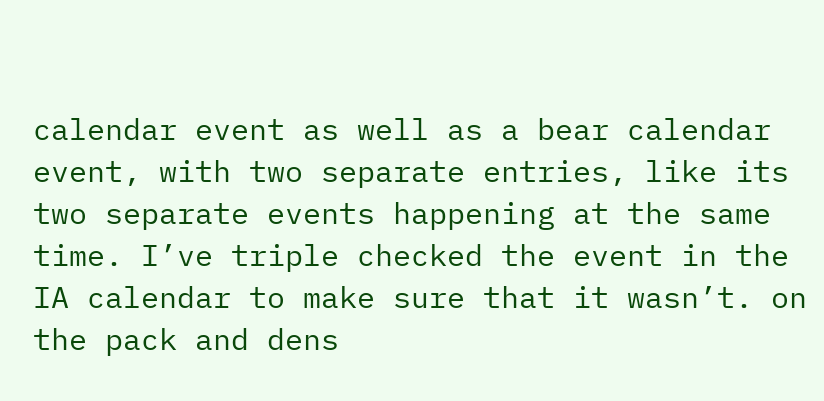calendar event as well as a bear calendar event, with two separate entries, like its two separate events happening at the same time. I’ve triple checked the event in the IA calendar to make sure that it wasn’t. on the pack and dens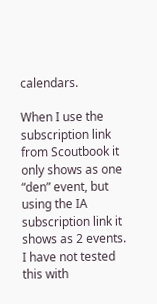calendars.

When I use the subscription link from Scoutbook it only shows as one “den” event, but using the IA subscription link it shows as 2 events. I have not tested this with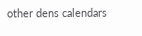other dens calendars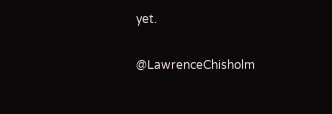yet.

@LawrenceChisholm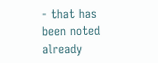- that has been noted already